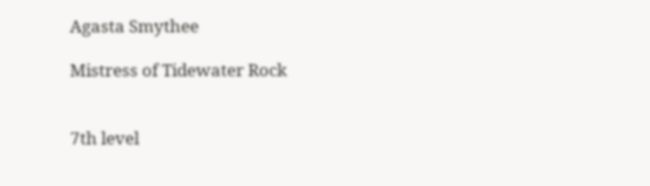Agasta Smythee

Mistress of Tidewater Rock


7th level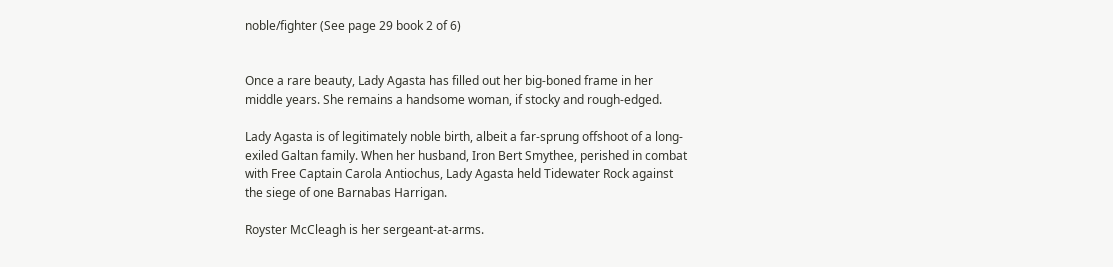noble/fighter (See page 29 book 2 of 6)


Once a rare beauty, Lady Agasta has filled out her big-boned frame in her middle years. She remains a handsome woman, if stocky and rough-edged.

Lady Agasta is of legitimately noble birth, albeit a far-sprung offshoot of a long-exiled Galtan family. When her husband, Iron Bert Smythee, perished in combat with Free Captain Carola Antiochus, Lady Agasta held Tidewater Rock against the siege of one Barnabas Harrigan.

Royster McCleagh is her sergeant-at-arms.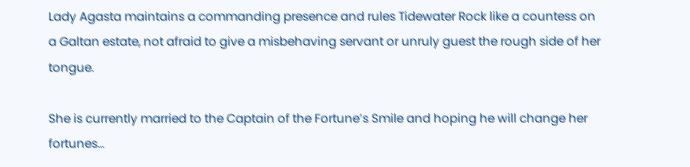Lady Agasta maintains a commanding presence and rules Tidewater Rock like a countess on a Galtan estate, not afraid to give a misbehaving servant or unruly guest the rough side of her tongue.

She is currently married to the Captain of the Fortune’s Smile and hoping he will change her fortunes…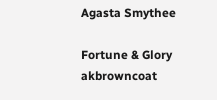Agasta Smythee

Fortune & Glory akbrowncoat